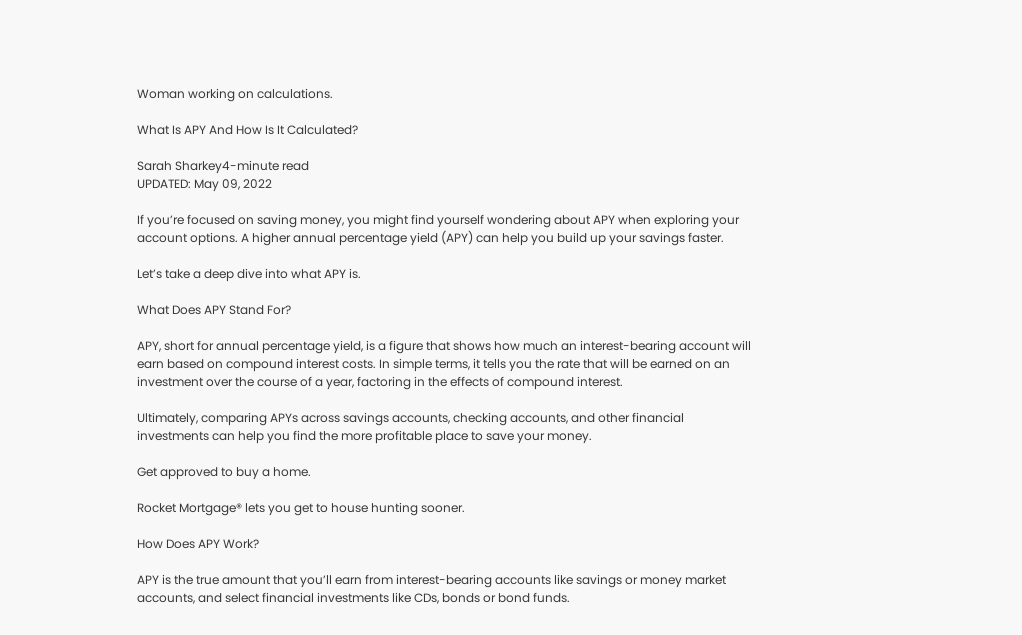Woman working on calculations.

What Is APY And How Is It Calculated?

Sarah Sharkey4-minute read
UPDATED: May 09, 2022

If you’re focused on saving money, you might find yourself wondering about APY when exploring your account options. A higher annual percentage yield (APY) can help you build up your savings faster.

Let’s take a deep dive into what APY is.

What Does APY Stand For?

APY, short for annual percentage yield, is a figure that shows how much an interest-bearing account will earn based on compound interest costs. In simple terms, it tells you the rate that will be earned on an investment over the course of a year, factoring in the effects of compound interest.

Ultimately, comparing APYs across savings accounts, checking accounts, and other financial investments can help you find the more profitable place to save your money.

Get approved to buy a home.

Rocket Mortgage® lets you get to house hunting sooner.

How Does APY Work?

APY is the true amount that you’ll earn from interest-bearing accounts like savings or money market accounts, and select financial investments like CDs, bonds or bond funds.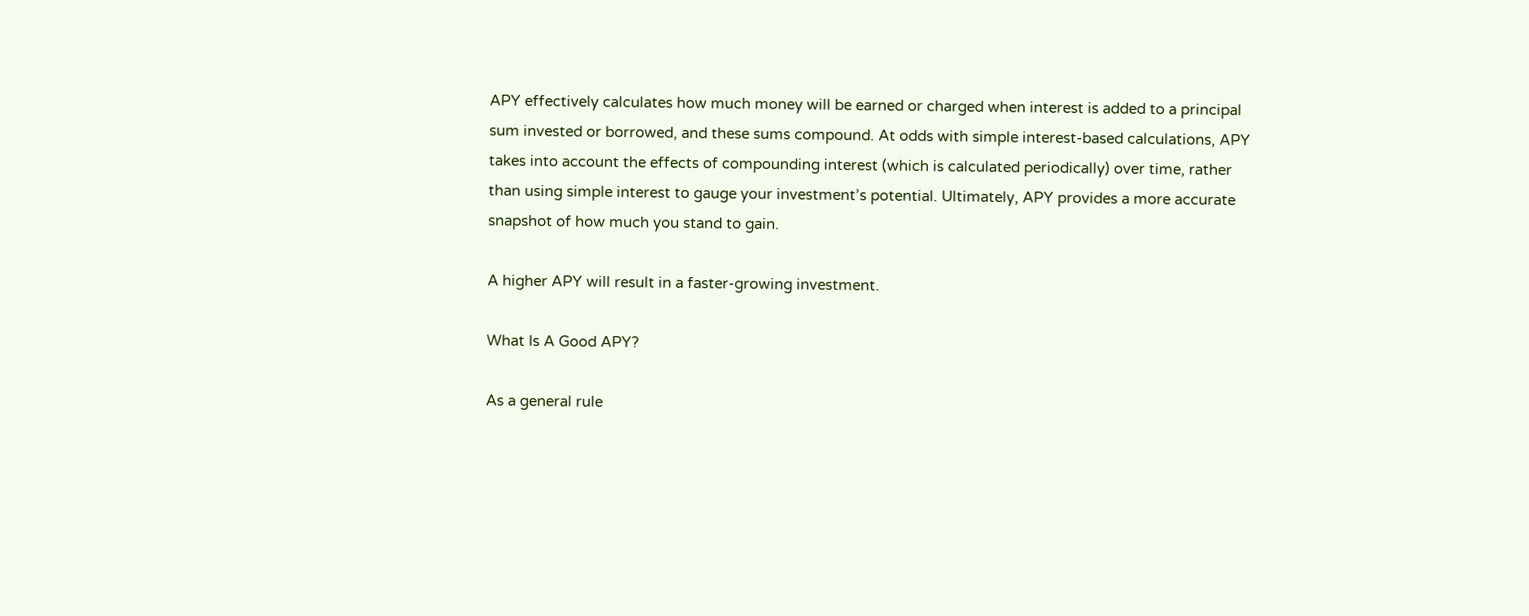APY effectively calculates how much money will be earned or charged when interest is added to a principal sum invested or borrowed, and these sums compound. At odds with simple interest-based calculations, APY takes into account the effects of compounding interest (which is calculated periodically) over time, rather than using simple interest to gauge your investment’s potential. Ultimately, APY provides a more accurate snapshot of how much you stand to gain.

A higher APY will result in a faster-growing investment.

What Is A Good APY?

As a general rule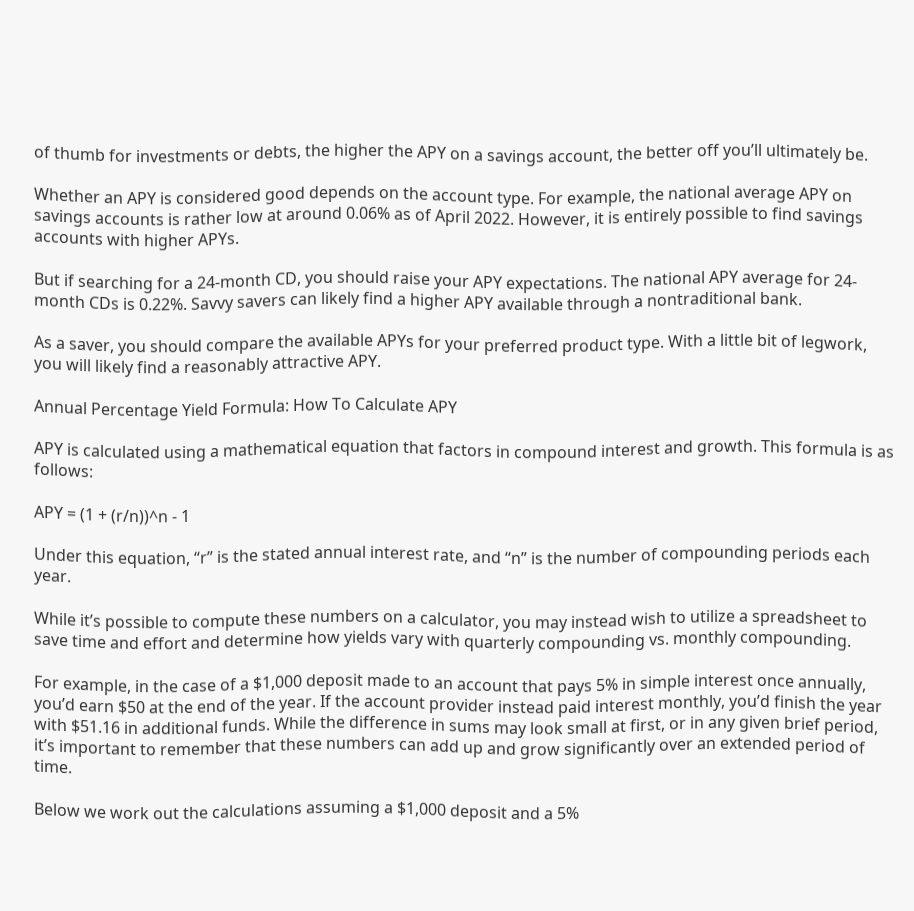of thumb for investments or debts, the higher the APY on a savings account, the better off you’ll ultimately be.

Whether an APY is considered good depends on the account type. For example, the national average APY on savings accounts is rather low at around 0.06% as of April 2022. However, it is entirely possible to find savings accounts with higher APYs.

But if searching for a 24-month CD, you should raise your APY expectations. The national APY average for 24-month CDs is 0.22%. Savvy savers can likely find a higher APY available through a nontraditional bank.

As a saver, you should compare the available APYs for your preferred product type. With a little bit of legwork, you will likely find a reasonably attractive APY.

Annual Percentage Yield Formula: How To Calculate APY

APY is calculated using a mathematical equation that factors in compound interest and growth. This formula is as follows:

APY = (1 + (r/n))^n - 1

Under this equation, “r” is the stated annual interest rate, and “n” is the number of compounding periods each year.

While it’s possible to compute these numbers on a calculator, you may instead wish to utilize a spreadsheet to save time and effort and determine how yields vary with quarterly compounding vs. monthly compounding.

For example, in the case of a $1,000 deposit made to an account that pays 5% in simple interest once annually, you’d earn $50 at the end of the year. If the account provider instead paid interest monthly, you’d finish the year with $51.16 in additional funds. While the difference in sums may look small at first, or in any given brief period, it’s important to remember that these numbers can add up and grow significantly over an extended period of time.

Below we work out the calculations assuming a $1,000 deposit and a 5%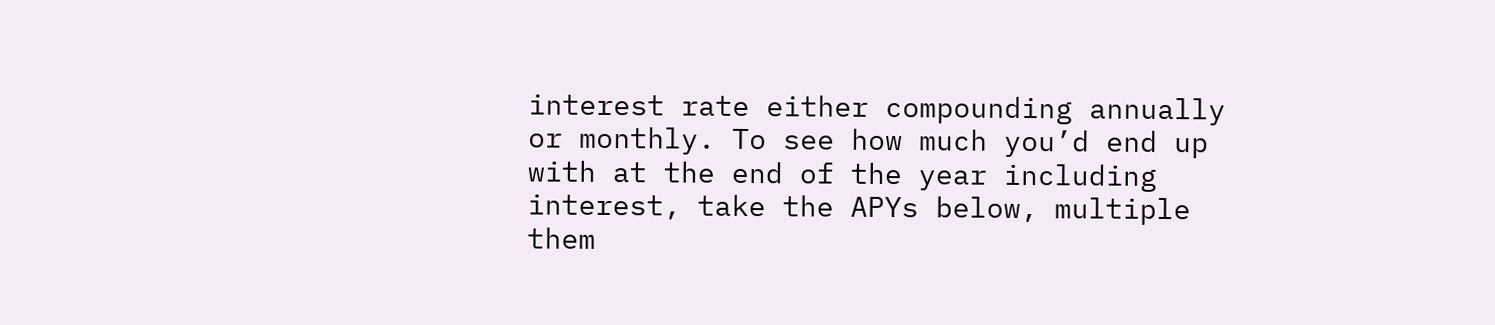interest rate either compounding annually or monthly. To see how much you’d end up with at the end of the year including interest, take the APYs below, multiple them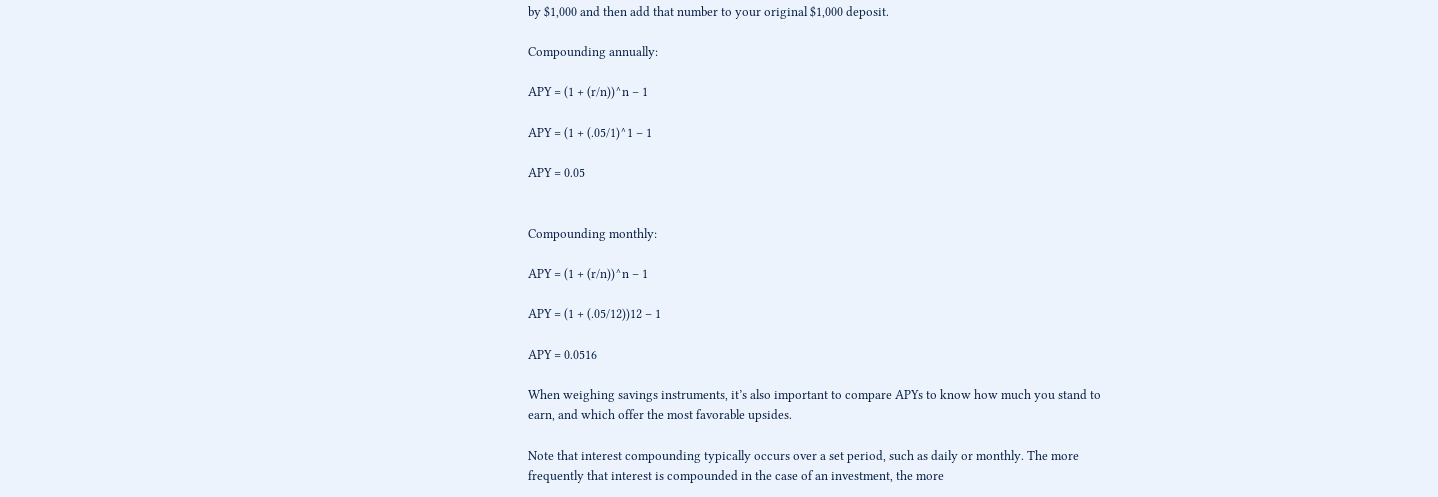by $1,000 and then add that number to your original $1,000 deposit.

Compounding annually:

APY = (1 + (r/n))^n – 1

APY = (1 + (.05/1)^1 – 1

APY = 0.05


Compounding monthly:

APY = (1 + (r/n))^n – 1

APY = (1 + (.05/12))12 – 1

APY = 0.0516

When weighing savings instruments, it’s also important to compare APYs to know how much you stand to earn, and which offer the most favorable upsides.

Note that interest compounding typically occurs over a set period, such as daily or monthly. The more frequently that interest is compounded in the case of an investment, the more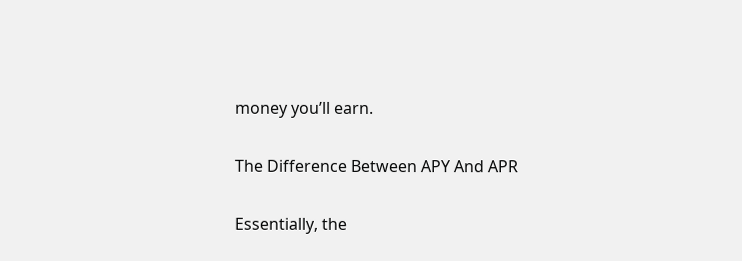money you’ll earn.

The Difference Between APY And APR

Essentially, the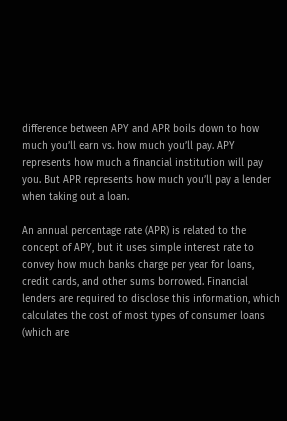difference between APY and APR boils down to how much you’ll earn vs. how much you’ll pay. APY represents how much a financial institution will pay you. But APR represents how much you’ll pay a lender when taking out a loan.

An annual percentage rate (APR) is related to the concept of APY, but it uses simple interest rate to convey how much banks charge per year for loans, credit cards, and other sums borrowed. Financial lenders are required to disclose this information, which calculates the cost of most types of consumer loans (which are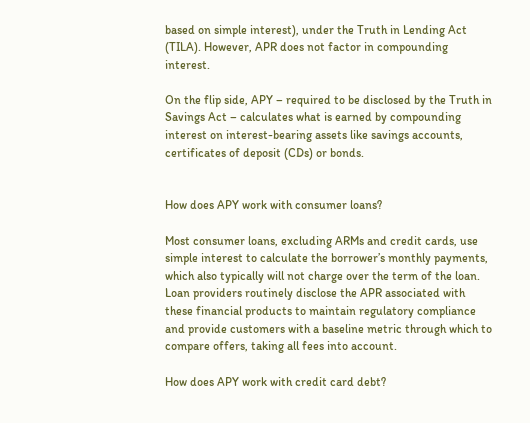based on simple interest), under the Truth in Lending Act (TILA). However, APR does not factor in compounding interest.

On the flip side, APY – required to be disclosed by the Truth in Savings Act – calculates what is earned by compounding interest on interest-bearing assets like savings accounts, certificates of deposit (CDs) or bonds.


How does APY work with consumer loans?

Most consumer loans, excluding ARMs and credit cards, use simple interest to calculate the borrower’s monthly payments, which also typically will not charge over the term of the loan. Loan providers routinely disclose the APR associated with these financial products to maintain regulatory compliance and provide customers with a baseline metric through which to compare offers, taking all fees into account.

How does APY work with credit card debt?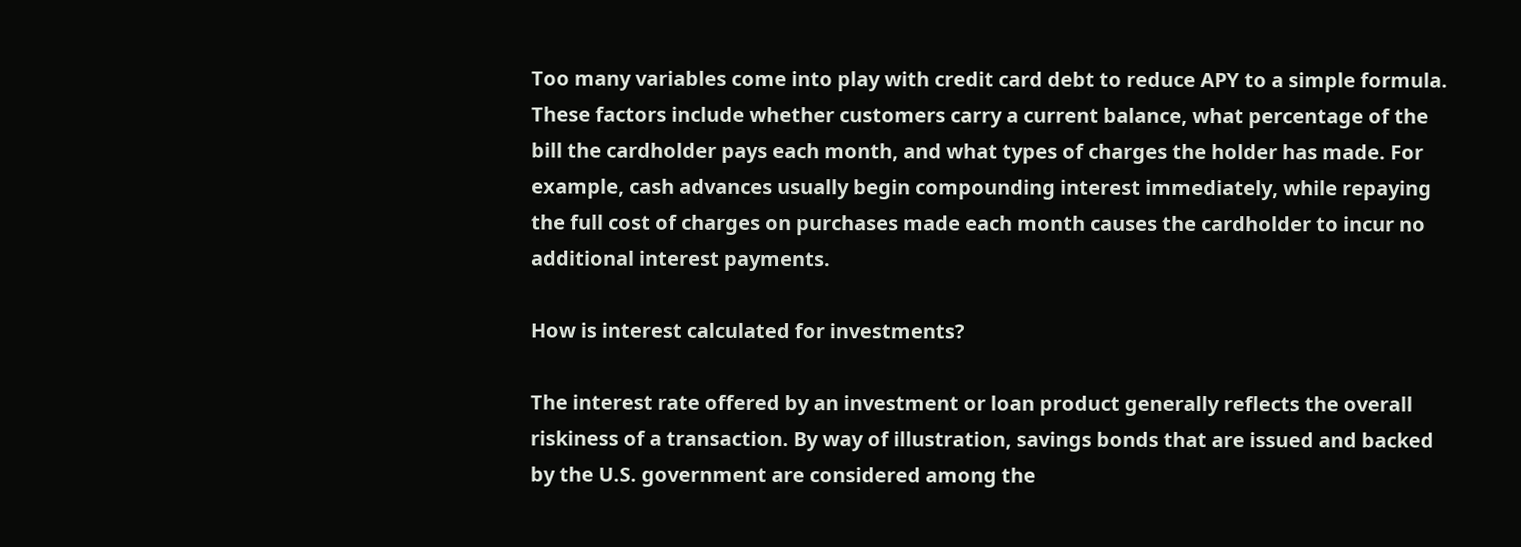Too many variables come into play with credit card debt to reduce APY to a simple formula. These factors include whether customers carry a current balance, what percentage of the bill the cardholder pays each month, and what types of charges the holder has made. For example, cash advances usually begin compounding interest immediately, while repaying the full cost of charges on purchases made each month causes the cardholder to incur no additional interest payments.

How is interest calculated for investments?

The interest rate offered by an investment or loan product generally reflects the overall riskiness of a transaction. By way of illustration, savings bonds that are issued and backed by the U.S. government are considered among the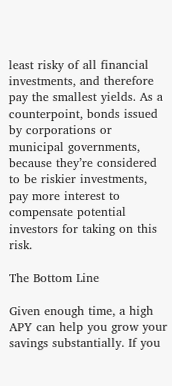least risky of all financial investments, and therefore pay the smallest yields. As a counterpoint, bonds issued by corporations or municipal governments, because they’re considered to be riskier investments, pay more interest to compensate potential investors for taking on this risk.

The Bottom Line

Given enough time, a high APY can help you grow your savings substantially. If you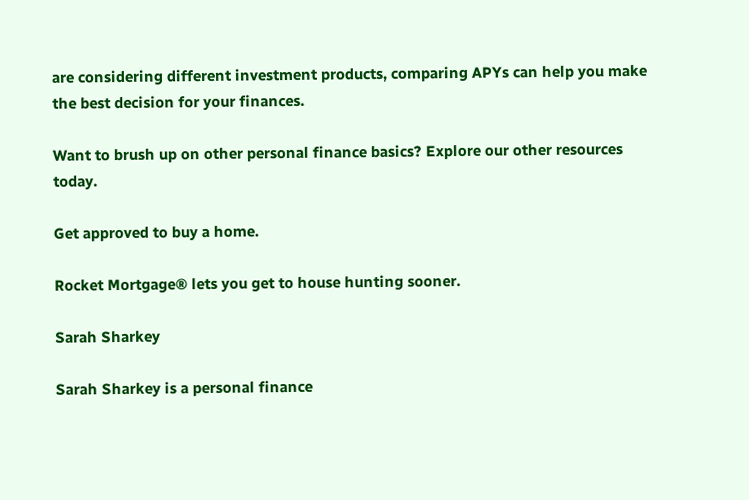are considering different investment products, comparing APYs can help you make the best decision for your finances.

Want to brush up on other personal finance basics? Explore our other resources today.

Get approved to buy a home.

Rocket Mortgage® lets you get to house hunting sooner.

Sarah Sharkey

Sarah Sharkey is a personal finance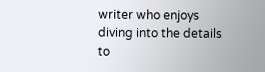writer who enjoys diving into the details to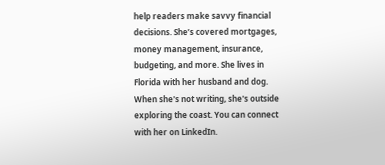help readers make savvy financial decisions. She’s covered mortgages, money management, insurance, budgeting, and more. She lives in Florida with her husband and dog. When she's not writing, she's outside exploring the coast. You can connect with her on LinkedIn.